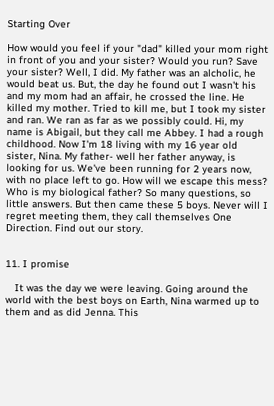Starting Over

How would you feel if your "dad" killed your mom right in front of you and your sister? Would you run? Save your sister? Well, I did. My father was an alcholic, he would beat us. But, the day he found out I wasn't his and my mom had an affair, he crossed the line. He killed my mother. Tried to kill me, but I took my sister and ran. We ran as far as we possibly could. Hi, my name is Abigail, but they call me Abbey. I had a rough childhood. Now I'm 18 living with my 16 year old sister, Nina. My father- well her father anyway, is looking for us. We've been running for 2 years now, with no place left to go. How will we escape this mess? Who is my biological father? So many questions, so little answers. But then came these 5 boys. Never will I regret meeting them, they call themselves One Direction. Find out our story.


11. I promise

   It was the day we were leaving. Going around the world with the best boys on Earth, Nina warmed up to them and as did Jenna. This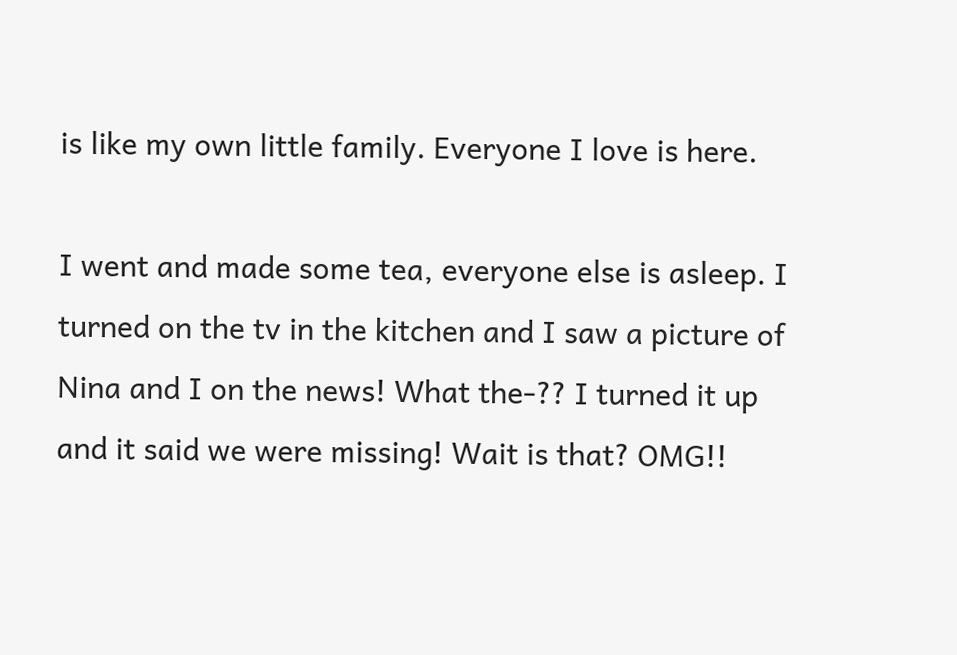is like my own little family. Everyone I love is here.

I went and made some tea, everyone else is asleep. I turned on the tv in the kitchen and I saw a picture of Nina and I on the news! What the-?? I turned it up and it said we were missing! Wait is that? OMG!!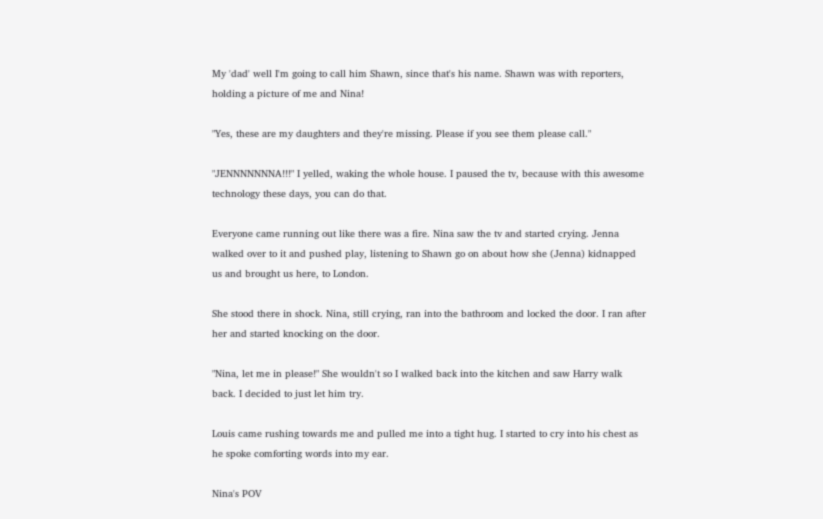My 'dad' well I'm going to call him Shawn, since that's his name. Shawn was with reporters, holding a picture of me and Nina!

"Yes, these are my daughters and they're missing. Please if you see them please call."

"JENNNNNNNA!!!" I yelled, waking the whole house. I paused the tv, because with this awesome technology these days, you can do that.

Everyone came running out like there was a fire. Nina saw the tv and started crying. Jenna walked over to it and pushed play, listening to Shawn go on about how she (Jenna) kidnapped us and brought us here, to London.

She stood there in shock. Nina, still crying, ran into the bathroom and locked the door. I ran after her and started knocking on the door.

"Nina, let me in please!" She wouldn't so I walked back into the kitchen and saw Harry walk back. I decided to just let him try.

Louis came rushing towards me and pulled me into a tight hug. I started to cry into his chest as he spoke comforting words into my ear.

Nina's POV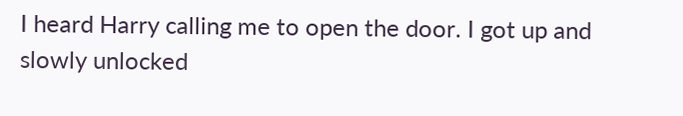I heard Harry calling me to open the door. I got up and slowly unlocked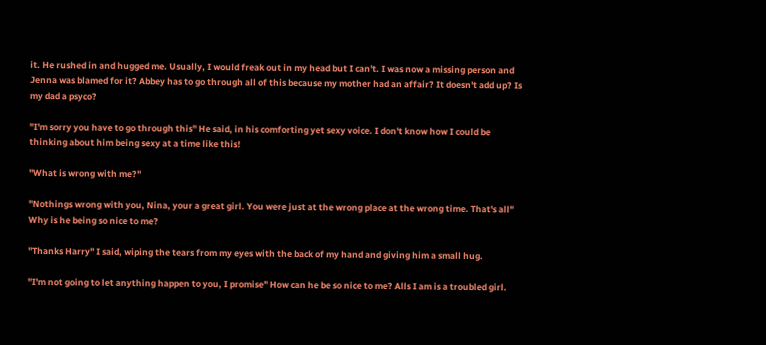it. He rushed in and hugged me. Usually, I would freak out in my head but I can't. I was now a missing person and Jenna was blamed for it? Abbey has to go through all of this because my mother had an affair? It doesn't add up? Is my dad a psyco?

"I'm sorry you have to go through this" He said, in his comforting yet sexy voice. I don't know how I could be thinking about him being sexy at a time like this!

"What is wrong with me?"

"Nothings wrong with you, Nina, your a great girl. You were just at the wrong place at the wrong time. That's all" Why is he being so nice to me?

"Thanks Harry" I said, wiping the tears from my eyes with the back of my hand and giving him a small hug.

"I'm not going to let anything happen to you, I promise" How can he be so nice to me? Alls I am is a troubled girl.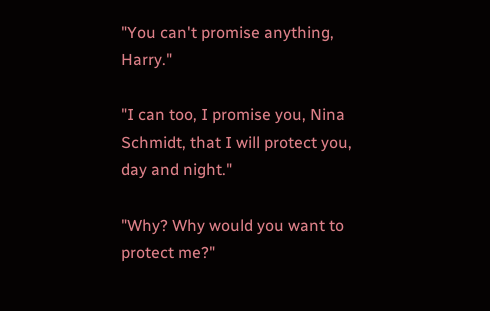"You can't promise anything, Harry."

"I can too, I promise you, Nina Schmidt, that I will protect you, day and night."

"Why? Why would you want to protect me?"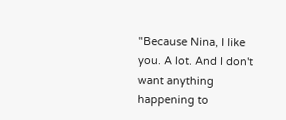"Because Nina, I like you. A lot. And I don't want anything happening to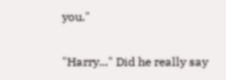you."

"Harry..." Did he really say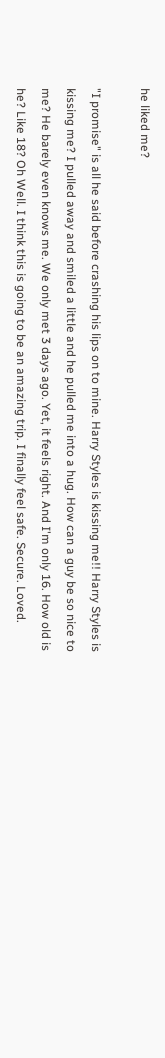he liked me?

"I promise" is all he said before crashing his lips on to mine. Harry Styles is kissing me!! Harry Styles is kissing me? I pulled away and smiled a little and he pulled me into a hug. How can a guy be so nice to me? He barely even knows me. We only met 3 days ago. Yet, it feels right. And I'm only 16. How old is he? Like 18? Oh Well. I think this is going to be an amazing trip. I finally feel safe. Secure. Loved.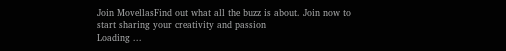Join MovellasFind out what all the buzz is about. Join now to start sharing your creativity and passion
Loading ...